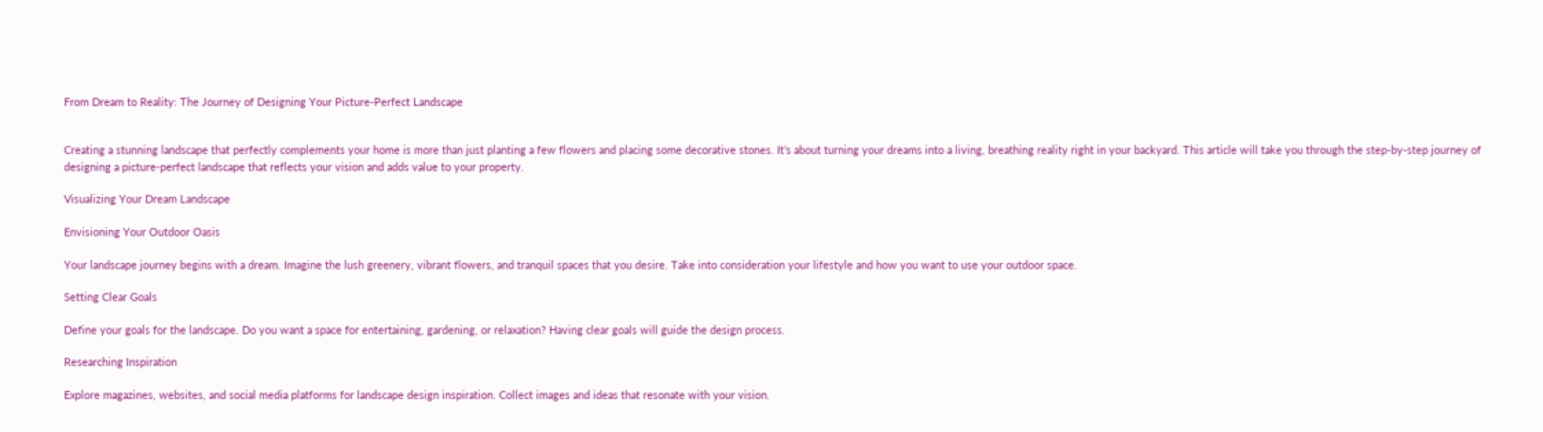From Dream to Reality: The Journey of Designing Your Picture-Perfect Landscape


Creating a stunning landscape that perfectly complements your home is more than just planting a few flowers and placing some decorative stones. It’s about turning your dreams into a living, breathing reality right in your backyard. This article will take you through the step-by-step journey of designing a picture-perfect landscape that reflects your vision and adds value to your property.

Visualizing Your Dream Landscape

Envisioning Your Outdoor Oasis

Your landscape journey begins with a dream. Imagine the lush greenery, vibrant flowers, and tranquil spaces that you desire. Take into consideration your lifestyle and how you want to use your outdoor space.

Setting Clear Goals

Define your goals for the landscape. Do you want a space for entertaining, gardening, or relaxation? Having clear goals will guide the design process.

Researching Inspiration

Explore magazines, websites, and social media platforms for landscape design inspiration. Collect images and ideas that resonate with your vision.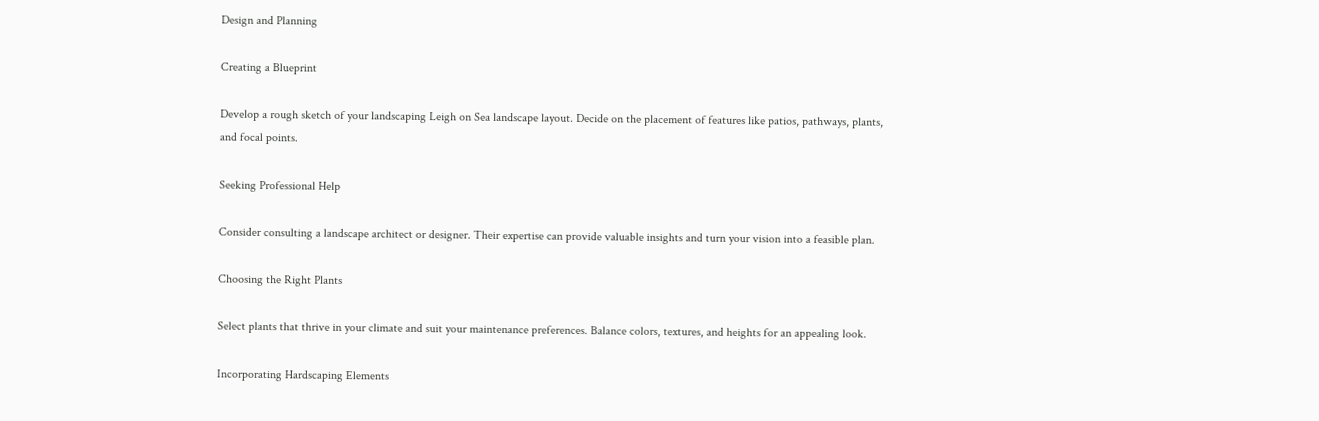Design and Planning

Creating a Blueprint

Develop a rough sketch of your landscaping Leigh on Sea landscape layout. Decide on the placement of features like patios, pathways, plants, and focal points.

Seeking Professional Help

Consider consulting a landscape architect or designer. Their expertise can provide valuable insights and turn your vision into a feasible plan.

Choosing the Right Plants

Select plants that thrive in your climate and suit your maintenance preferences. Balance colors, textures, and heights for an appealing look.

Incorporating Hardscaping Elements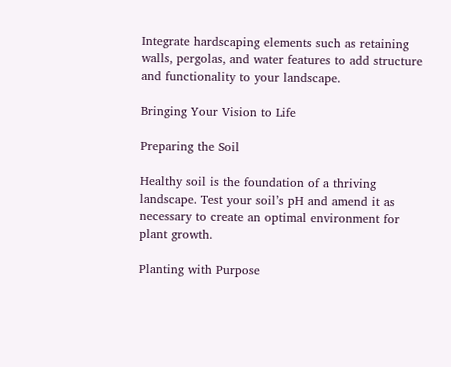Integrate hardscaping elements such as retaining walls, pergolas, and water features to add structure and functionality to your landscape.

Bringing Your Vision to Life

Preparing the Soil

Healthy soil is the foundation of a thriving landscape. Test your soil’s pH and amend it as necessary to create an optimal environment for plant growth.

Planting with Purpose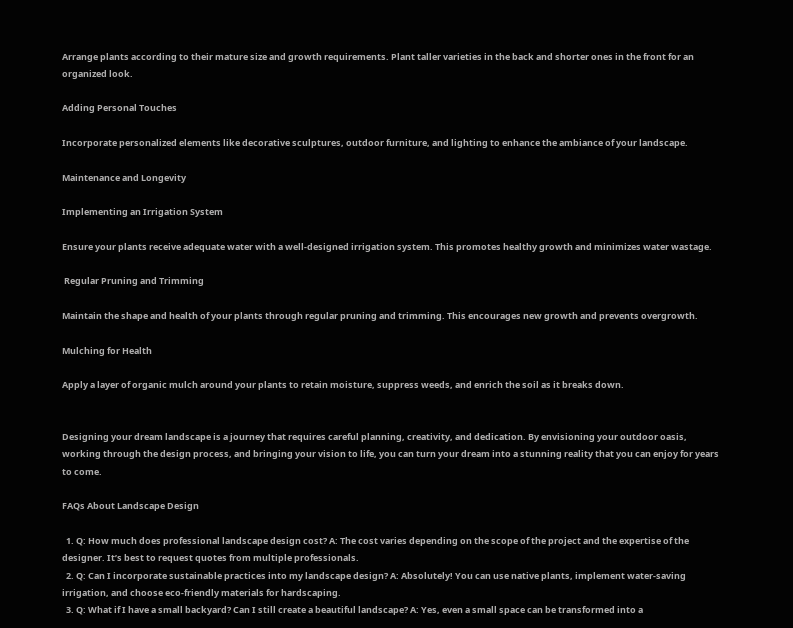Arrange plants according to their mature size and growth requirements. Plant taller varieties in the back and shorter ones in the front for an organized look.

Adding Personal Touches

Incorporate personalized elements like decorative sculptures, outdoor furniture, and lighting to enhance the ambiance of your landscape.

Maintenance and Longevity

Implementing an Irrigation System

Ensure your plants receive adequate water with a well-designed irrigation system. This promotes healthy growth and minimizes water wastage.

 Regular Pruning and Trimming

Maintain the shape and health of your plants through regular pruning and trimming. This encourages new growth and prevents overgrowth.

Mulching for Health

Apply a layer of organic mulch around your plants to retain moisture, suppress weeds, and enrich the soil as it breaks down.


Designing your dream landscape is a journey that requires careful planning, creativity, and dedication. By envisioning your outdoor oasis, working through the design process, and bringing your vision to life, you can turn your dream into a stunning reality that you can enjoy for years to come.

FAQs About Landscape Design

  1. Q: How much does professional landscape design cost? A: The cost varies depending on the scope of the project and the expertise of the designer. It’s best to request quotes from multiple professionals.
  2. Q: Can I incorporate sustainable practices into my landscape design? A: Absolutely! You can use native plants, implement water-saving irrigation, and choose eco-friendly materials for hardscaping.
  3. Q: What if I have a small backyard? Can I still create a beautiful landscape? A: Yes, even a small space can be transformed into a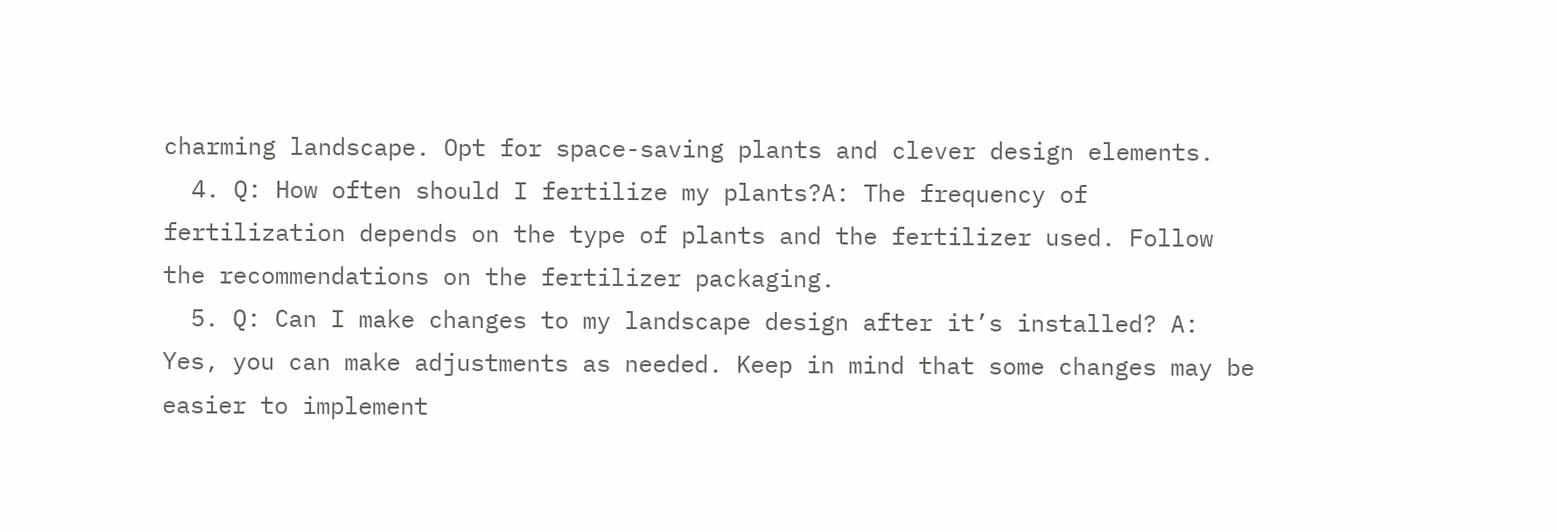charming landscape. Opt for space-saving plants and clever design elements.
  4. Q: How often should I fertilize my plants?A: The frequency of fertilization depends on the type of plants and the fertilizer used. Follow the recommendations on the fertilizer packaging.
  5. Q: Can I make changes to my landscape design after it’s installed? A: Yes, you can make adjustments as needed. Keep in mind that some changes may be easier to implement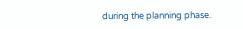during the planning phase.